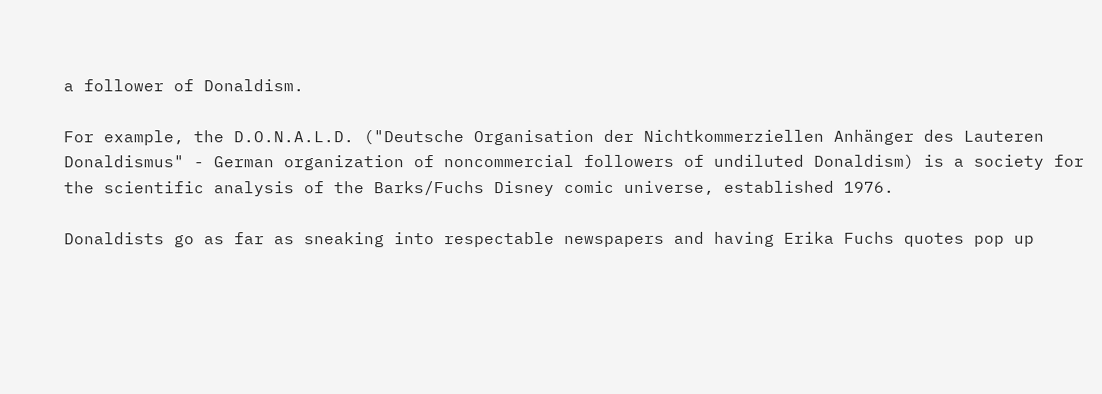a follower of Donaldism.

For example, the D.O.N.A.L.D. ("Deutsche Organisation der Nichtkommerziellen Anhänger des Lauteren Donaldismus" - German organization of noncommercial followers of undiluted Donaldism) is a society for the scientific analysis of the Barks/Fuchs Disney comic universe, established 1976.

Donaldists go as far as sneaking into respectable newspapers and having Erika Fuchs quotes pop up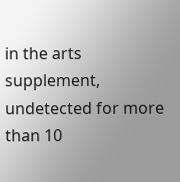in the arts supplement, undetected for more than 10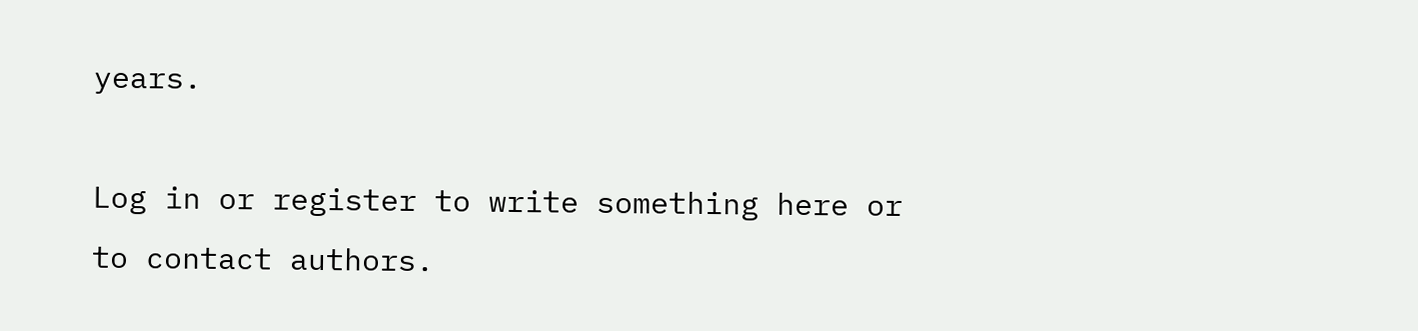years.

Log in or register to write something here or to contact authors.